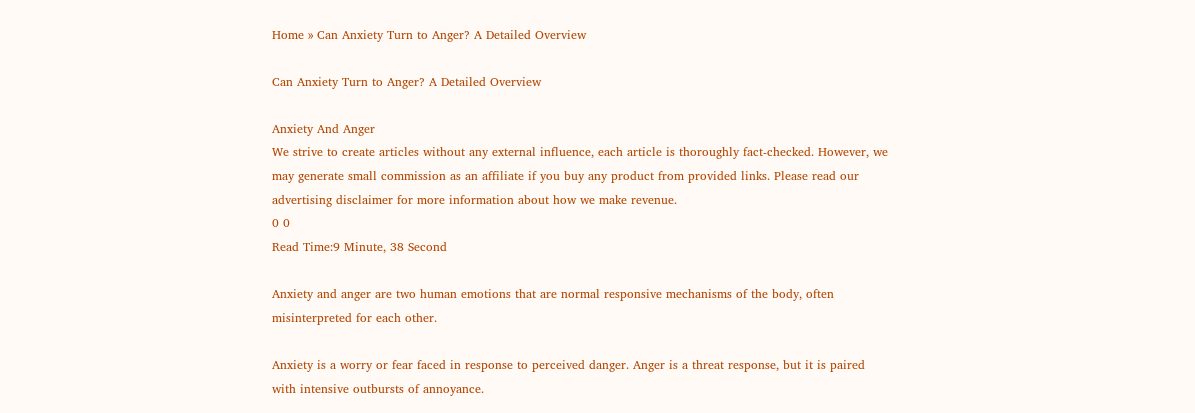Home » Can Anxiety Turn to Anger? A Detailed Overview

Can Anxiety Turn to Anger? A Detailed Overview

Anxiety And Anger
We strive to create articles without any external influence, each article is thoroughly fact-checked. However, we may generate small commission as an affiliate if you buy any product from provided links. Please read our advertising disclaimer for more information about how we make revenue.
0 0
Read Time:9 Minute, 38 Second

Anxiety and anger are two human emotions that are normal responsive mechanisms of the body, often misinterpreted for each other.

Anxiety is a worry or fear faced in response to perceived danger. Anger is a threat response, but it is paired with intensive outbursts of annoyance.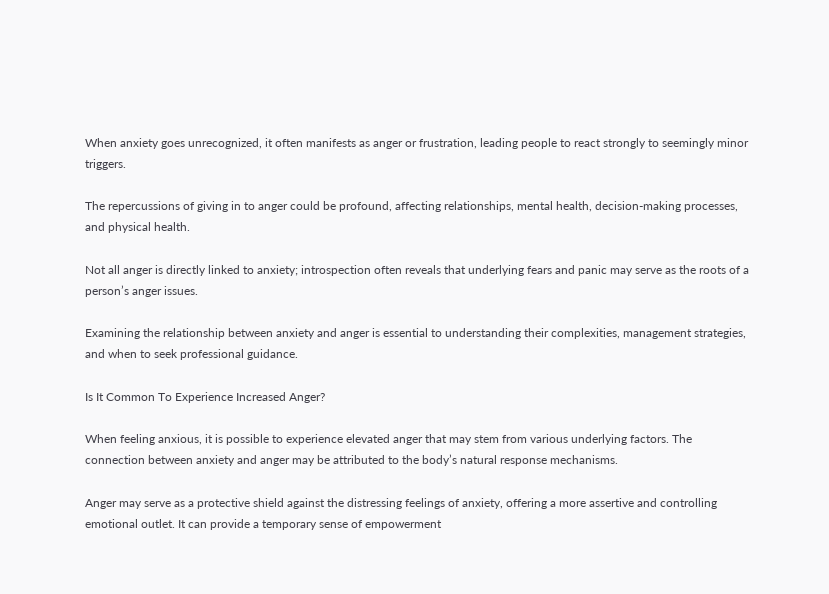When anxiety goes unrecognized, it often manifests as anger or frustration, leading people to react strongly to seemingly minor triggers.

The repercussions of giving in to anger could be profound, affecting relationships, mental health, decision-making processes, and physical health.

Not all anger is directly linked to anxiety; introspection often reveals that underlying fears and panic may serve as the roots of a person’s anger issues.

Examining the relationship between anxiety and anger is essential to understanding their complexities, management strategies, and when to seek professional guidance.

Is It Common To Experience Increased Anger?

When feeling anxious, it is possible to experience elevated anger that may stem from various underlying factors. The connection between anxiety and anger may be attributed to the body’s natural response mechanisms.

Anger may serve as a protective shield against the distressing feelings of anxiety, offering a more assertive and controlling emotional outlet. It can provide a temporary sense of empowerment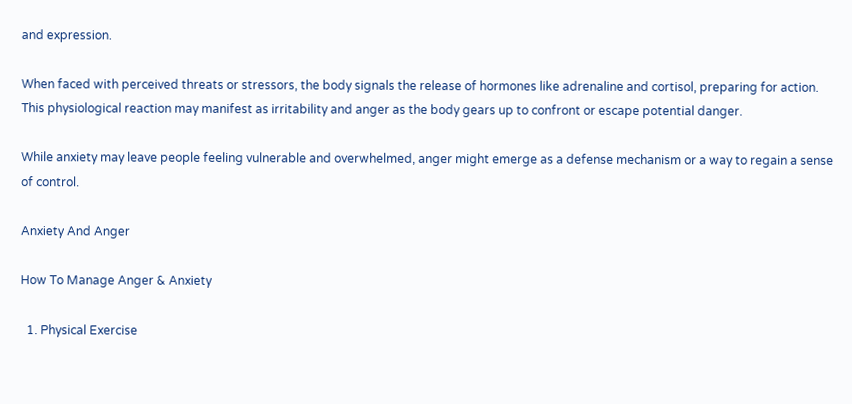and expression.

When faced with perceived threats or stressors, the body signals the release of hormones like adrenaline and cortisol, preparing for action. This physiological reaction may manifest as irritability and anger as the body gears up to confront or escape potential danger.

While anxiety may leave people feeling vulnerable and overwhelmed, anger might emerge as a defense mechanism or a way to regain a sense of control.

Anxiety And Anger

How To Manage Anger & Anxiety

  1. Physical Exercise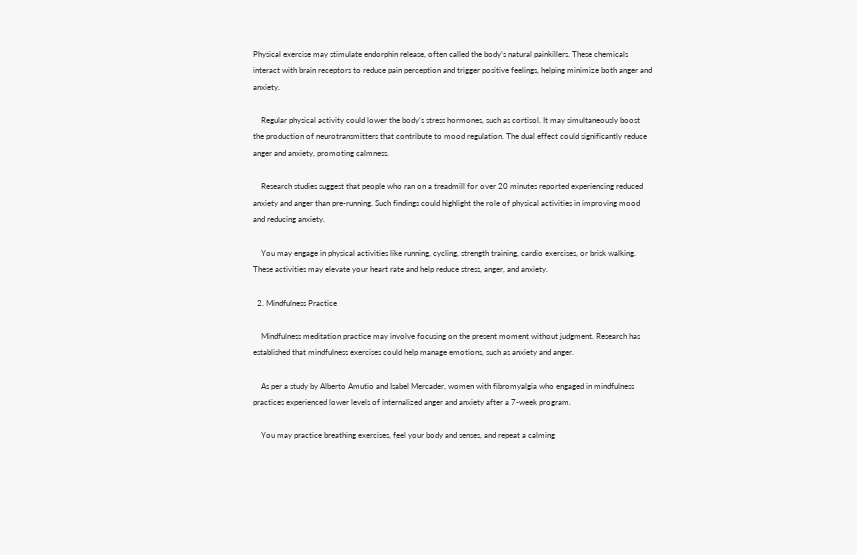Physical exercise may stimulate endorphin release, often called the body’s natural painkillers. These chemicals interact with brain receptors to reduce pain perception and trigger positive feelings, helping minimize both anger and anxiety.

    Regular physical activity could lower the body’s stress hormones, such as cortisol. It may simultaneously boost the production of neurotransmitters that contribute to mood regulation. The dual effect could significantly reduce anger and anxiety, promoting calmness.

    Research studies suggest that people who ran on a treadmill for over 20 minutes reported experiencing reduced anxiety and anger than pre-running. Such findings could highlight the role of physical activities in improving mood and reducing anxiety.

    You may engage in physical activities like running, cycling, strength training, cardio exercises, or brisk walking. These activities may elevate your heart rate and help reduce stress, anger, and anxiety.

  2. Mindfulness Practice

    Mindfulness meditation practice may involve focusing on the present moment without judgment. Research has established that mindfulness exercises could help manage emotions, such as anxiety and anger.

    As per a study by Alberto Amutio and Isabel Mercader, women with fibromyalgia who engaged in mindfulness practices experienced lower levels of internalized anger and anxiety after a 7-week program.

    You may practice breathing exercises, feel your body and senses, and repeat a calming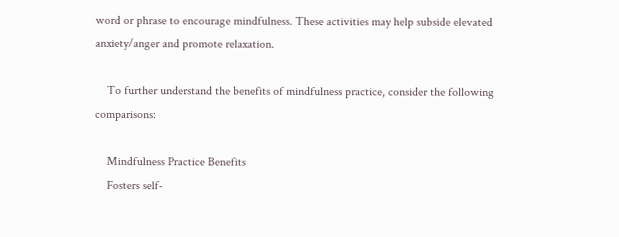word or phrase to encourage mindfulness. These activities may help subside elevated anxiety/anger and promote relaxation.

    To further understand the benefits of mindfulness practice, consider the following comparisons:

    Mindfulness Practice Benefits
    Fosters self-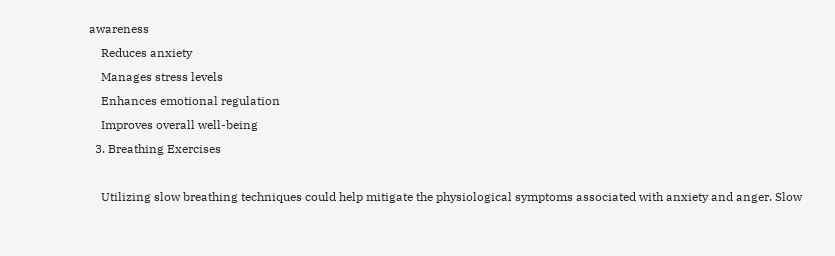awareness
    Reduces anxiety
    Manages stress levels
    Enhances emotional regulation
    Improves overall well-being
  3. Breathing Exercises

    Utilizing slow breathing techniques could help mitigate the physiological symptoms associated with anxiety and anger. Slow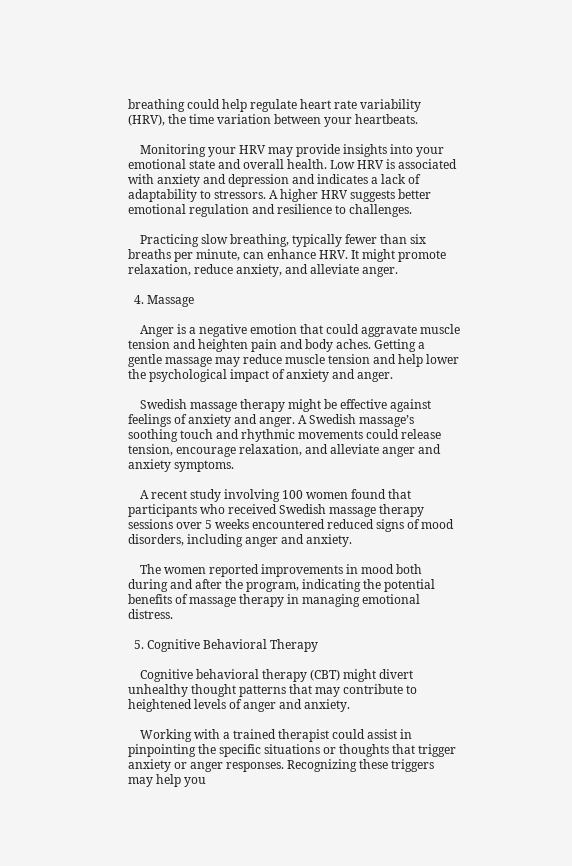breathing could help regulate heart rate variability (HRV), the time variation between your heartbeats.

    Monitoring your HRV may provide insights into your emotional state and overall health. Low HRV is associated with anxiety and depression and indicates a lack of adaptability to stressors. A higher HRV suggests better emotional regulation and resilience to challenges.

    Practicing slow breathing, typically fewer than six breaths per minute, can enhance HRV. It might promote relaxation, reduce anxiety, and alleviate anger.

  4. Massage

    Anger is a negative emotion that could aggravate muscle tension and heighten pain and body aches. Getting a gentle massage may reduce muscle tension and help lower the psychological impact of anxiety and anger.

    Swedish massage therapy might be effective against feelings of anxiety and anger. A Swedish massage’s soothing touch and rhythmic movements could release tension, encourage relaxation, and alleviate anger and anxiety symptoms.

    A recent study involving 100 women found that participants who received Swedish massage therapy sessions over 5 weeks encountered reduced signs of mood disorders, including anger and anxiety.

    The women reported improvements in mood both during and after the program, indicating the potential benefits of massage therapy in managing emotional distress.

  5. Cognitive Behavioral Therapy

    Cognitive behavioral therapy (CBT) might divert unhealthy thought patterns that may contribute to heightened levels of anger and anxiety.

    Working with a trained therapist could assist in pinpointing the specific situations or thoughts that trigger anxiety or anger responses. Recognizing these triggers may help you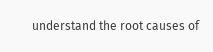understand the root causes of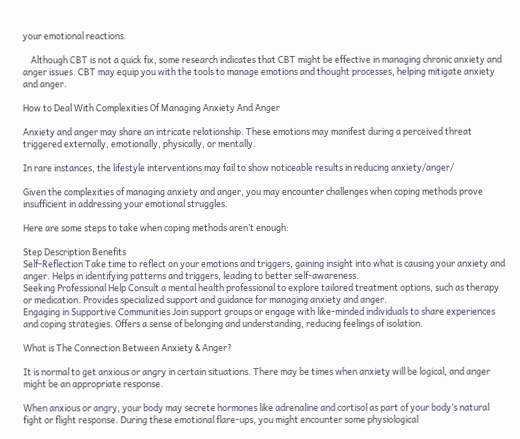your emotional reactions.

    Although CBT is not a quick fix, some research indicates that CBT might be effective in managing chronic anxiety and anger issues. CBT may equip you with the tools to manage emotions and thought processes, helping mitigate anxiety and anger.

How to Deal With Complexities Of Managing Anxiety And Anger

Anxiety and anger may share an intricate relationship. These emotions may manifest during a perceived threat triggered externally, emotionally, physically, or mentally.

In rare instances, the lifestyle interventions may fail to show noticeable results in reducing anxiety/anger/

Given the complexities of managing anxiety and anger, you may encounter challenges when coping methods prove insufficient in addressing your emotional struggles.

Here are some steps to take when coping methods aren’t enough:

Step Description Benefits
Self-Reflection Take time to reflect on your emotions and triggers, gaining insight into what is causing your anxiety and anger. Helps in identifying patterns and triggers, leading to better self-awareness.
Seeking Professional Help Consult a mental health professional to explore tailored treatment options, such as therapy or medication. Provides specialized support and guidance for managing anxiety and anger.
Engaging in Supportive Communities Join support groups or engage with like-minded individuals to share experiences and coping strategies. Offers a sense of belonging and understanding, reducing feelings of isolation.

What is The Connection Between Anxiety & Anger?

It is normal to get anxious or angry in certain situations. There may be times when anxiety will be logical, and anger might be an appropriate response.

When anxious or angry, your body may secrete hormones like adrenaline and cortisol as part of your body’s natural fight or flight response. During these emotional flare-ups, you might encounter some physiological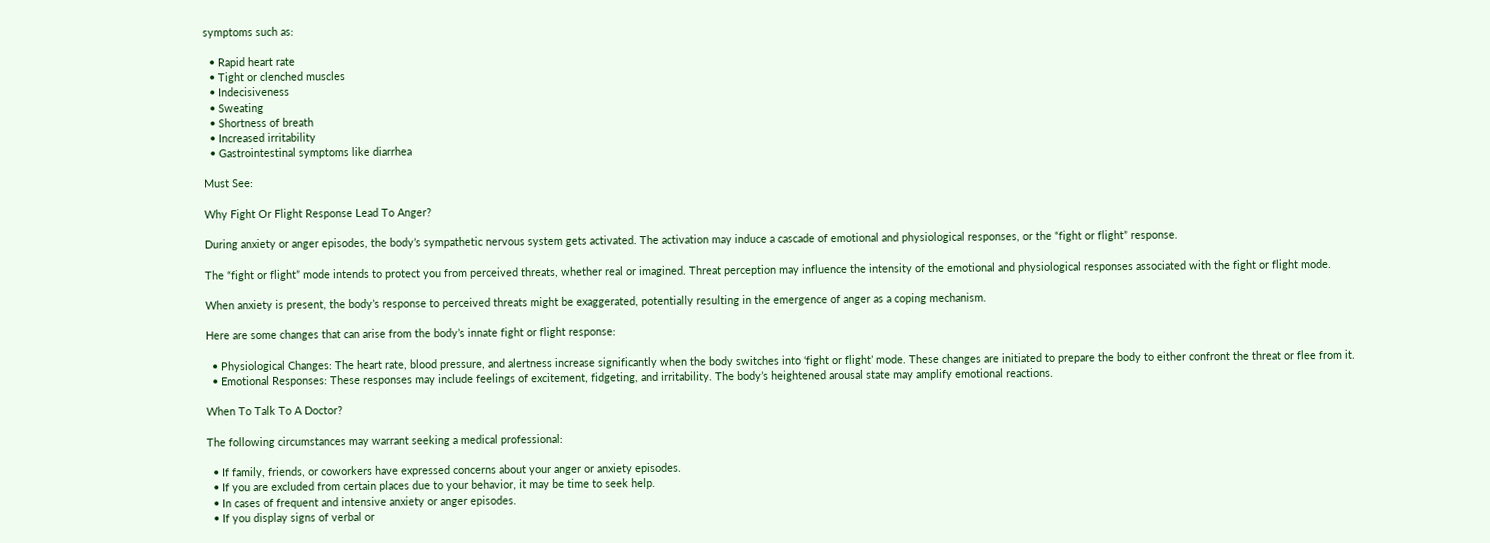symptoms such as:

  • Rapid heart rate
  • Tight or clenched muscles
  • Indecisiveness
  • Sweating
  • Shortness of breath
  • Increased irritability
  • Gastrointestinal symptoms like diarrhea

Must See:

Why Fight Or Flight Response Lead To Anger?

During anxiety or anger episodes, the body’s sympathetic nervous system gets activated. The activation may induce a cascade of emotional and physiological responses, or the “fight or flight” response.

The “fight or flight” mode intends to protect you from perceived threats, whether real or imagined. Threat perception may influence the intensity of the emotional and physiological responses associated with the fight or flight mode.

When anxiety is present, the body’s response to perceived threats might be exaggerated, potentially resulting in the emergence of anger as a coping mechanism.

Here are some changes that can arise from the body’s innate fight or flight response:

  • Physiological Changes: The heart rate, blood pressure, and alertness increase significantly when the body switches into ‘fight or flight’ mode. These changes are initiated to prepare the body to either confront the threat or flee from it.
  • Emotional Responses: These responses may include feelings of excitement, fidgeting, and irritability. The body’s heightened arousal state may amplify emotional reactions.

When To Talk To A Doctor?

The following circumstances may warrant seeking a medical professional:

  • If family, friends, or coworkers have expressed concerns about your anger or anxiety episodes.
  • If you are excluded from certain places due to your behavior, it may be time to seek help.
  • In cases of frequent and intensive anxiety or anger episodes.
  • If you display signs of verbal or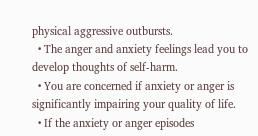physical aggressive outbursts.
  • The anger and anxiety feelings lead you to develop thoughts of self-harm.
  • You are concerned if anxiety or anger is significantly impairing your quality of life.
  • If the anxiety or anger episodes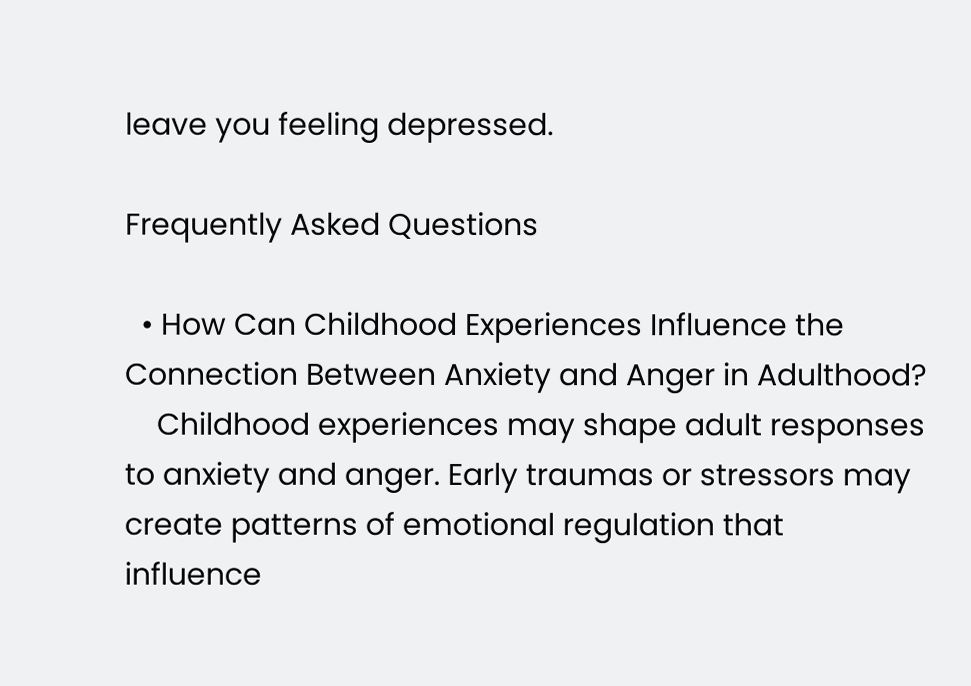leave you feeling depressed.

Frequently Asked Questions

  • How Can Childhood Experiences Influence the Connection Between Anxiety and Anger in Adulthood?
    Childhood experiences may shape adult responses to anxiety and anger. Early traumas or stressors may create patterns of emotional regulation that influence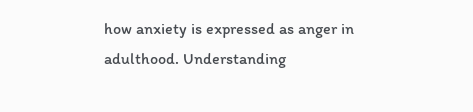how anxiety is expressed as anger in adulthood. Understanding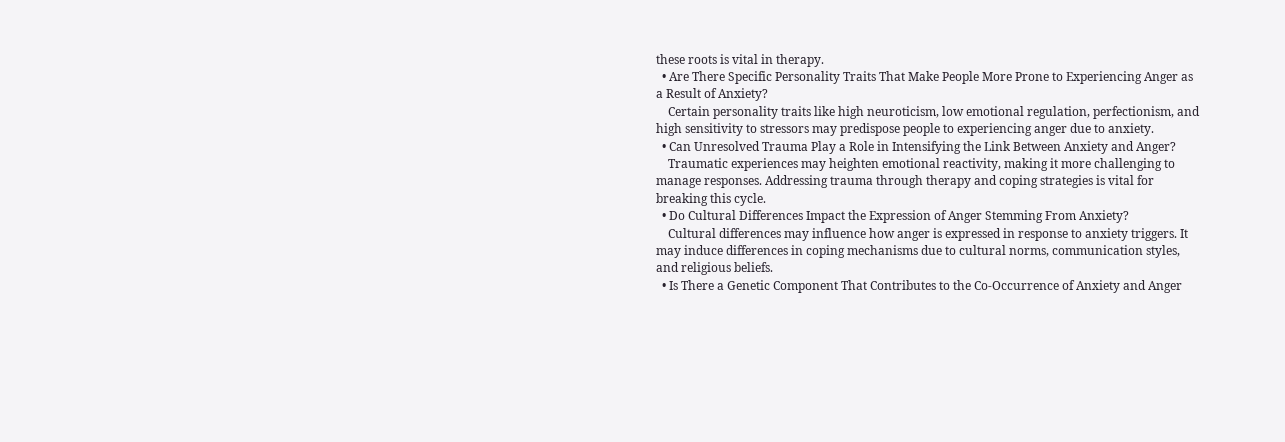these roots is vital in therapy.
  • Are There Specific Personality Traits That Make People More Prone to Experiencing Anger as a Result of Anxiety?
    Certain personality traits like high neuroticism, low emotional regulation, perfectionism, and high sensitivity to stressors may predispose people to experiencing anger due to anxiety.
  • Can Unresolved Trauma Play a Role in Intensifying the Link Between Anxiety and Anger?
    Traumatic experiences may heighten emotional reactivity, making it more challenging to manage responses. Addressing trauma through therapy and coping strategies is vital for breaking this cycle.
  • Do Cultural Differences Impact the Expression of Anger Stemming From Anxiety?
    Cultural differences may influence how anger is expressed in response to anxiety triggers. It may induce differences in coping mechanisms due to cultural norms, communication styles, and religious beliefs.
  • Is There a Genetic Component That Contributes to the Co-Occurrence of Anxiety and Anger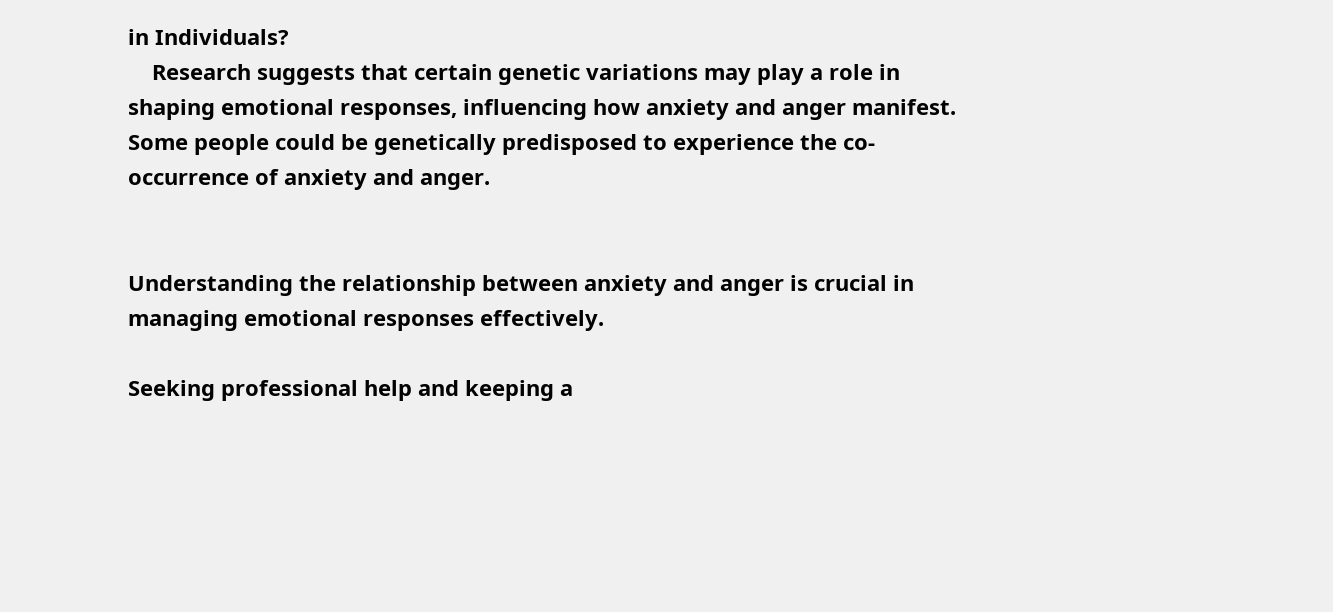in Individuals?
    Research suggests that certain genetic variations may play a role in shaping emotional responses, influencing how anxiety and anger manifest. Some people could be genetically predisposed to experience the co-occurrence of anxiety and anger.


Understanding the relationship between anxiety and anger is crucial in managing emotional responses effectively.

Seeking professional help and keeping a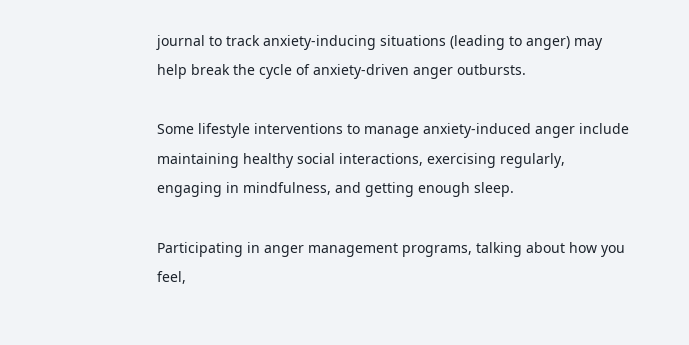journal to track anxiety-inducing situations (leading to anger) may help break the cycle of anxiety-driven anger outbursts.

Some lifestyle interventions to manage anxiety-induced anger include maintaining healthy social interactions, exercising regularly, engaging in mindfulness, and getting enough sleep.

Participating in anger management programs, talking about how you feel,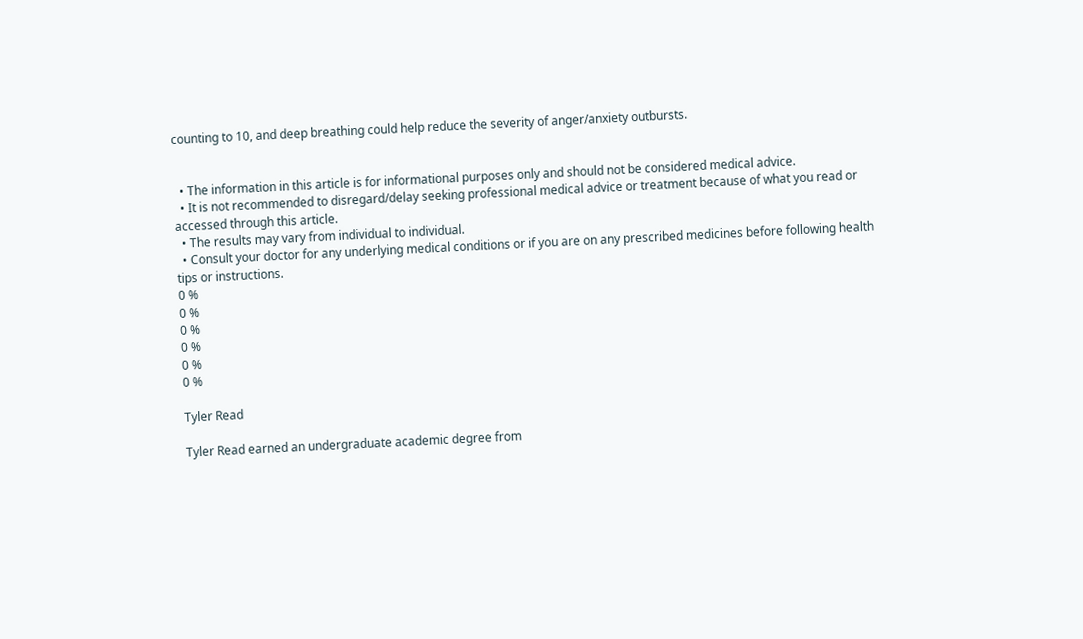counting to 10, and deep breathing could help reduce the severity of anger/anxiety outbursts.


  • The information in this article is for informational purposes only and should not be considered medical advice.
  • It is not recommended to disregard/delay seeking professional medical advice or treatment because of what you read or accessed through this article.
  • The results may vary from individual to individual.
  • Consult your doctor for any underlying medical conditions or if you are on any prescribed medicines before following health tips or instructions.
0 %
0 %
0 %
0 %
0 %
0 %

Tyler Read

Tyler Read earned an undergraduate academic degree from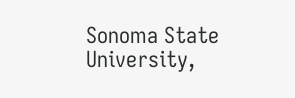Sonoma State University,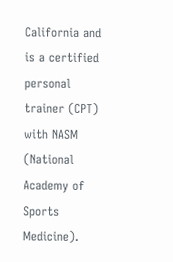California and is a certified personal trainer (CPT) with NASM (National Academy of Sports Medicine).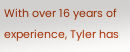With over 16 years of experience, Tyler has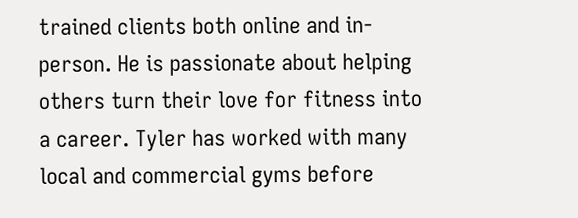trained clients both online and in-person. He is passionate about helping others turn their love for fitness into a career. Tyler has worked with many local and commercial gyms before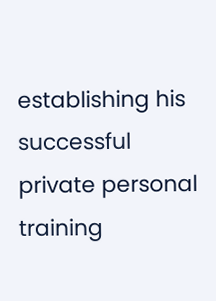establishing his successful private personal training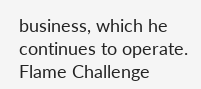business, which he continues to operate.
Flame Challenge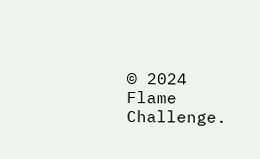© 2024 Flame Challenge.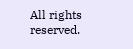All rights reserved.